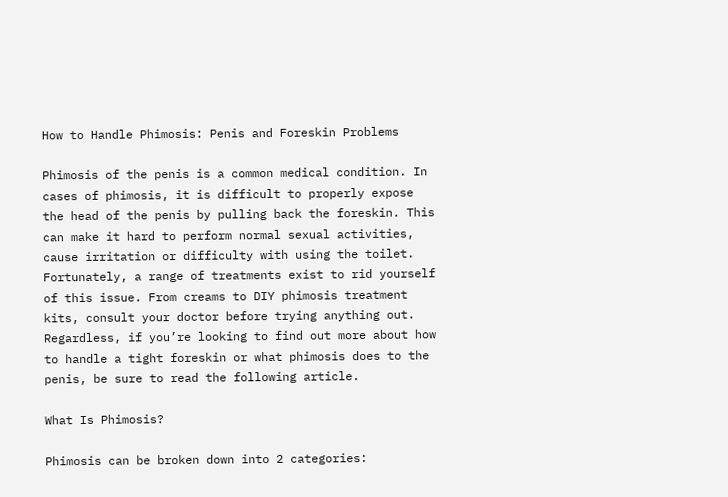How to Handle Phimosis: Penis and Foreskin Problems

Phimosis of the penis is a common medical condition. In cases of phimosis, it is difficult to properly expose the head of the penis by pulling back the foreskin. This can make it hard to perform normal sexual activities, cause irritation or difficulty with using the toilet. Fortunately, a range of treatments exist to rid yourself of this issue. From creams to DIY phimosis treatment kits, consult your doctor before trying anything out. Regardless, if you’re looking to find out more about how to handle a tight foreskin or what phimosis does to the penis, be sure to read the following article.

What Is Phimosis?

Phimosis can be broken down into 2 categories: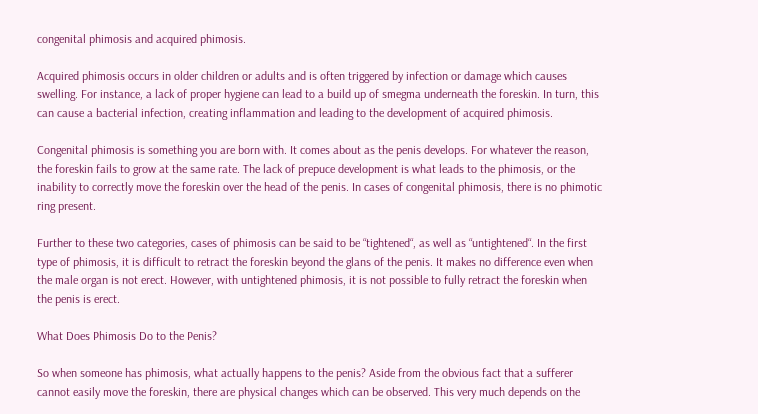congenital phimosis and acquired phimosis.

Acquired phimosis occurs in older children or adults and is often triggered by infection or damage which causes swelling. For instance, a lack of proper hygiene can lead to a build up of smegma underneath the foreskin. In turn, this can cause a bacterial infection, creating inflammation and leading to the development of acquired phimosis.

Congenital phimosis is something you are born with. It comes about as the penis develops. For whatever the reason, the foreskin fails to grow at the same rate. The lack of prepuce development is what leads to the phimosis, or the inability to correctly move the foreskin over the head of the penis. In cases of congenital phimosis, there is no phimotic ring present.

Further to these two categories, cases of phimosis can be said to be “tightened“, as well as “untightened“. In the first type of phimosis, it is difficult to retract the foreskin beyond the glans of the penis. It makes no difference even when the male organ is not erect. However, with untightened phimosis, it is not possible to fully retract the foreskin when the penis is erect.

What Does Phimosis Do to the Penis?

So when someone has phimosis, what actually happens to the penis? Aside from the obvious fact that a sufferer cannot easily move the foreskin, there are physical changes which can be observed. This very much depends on the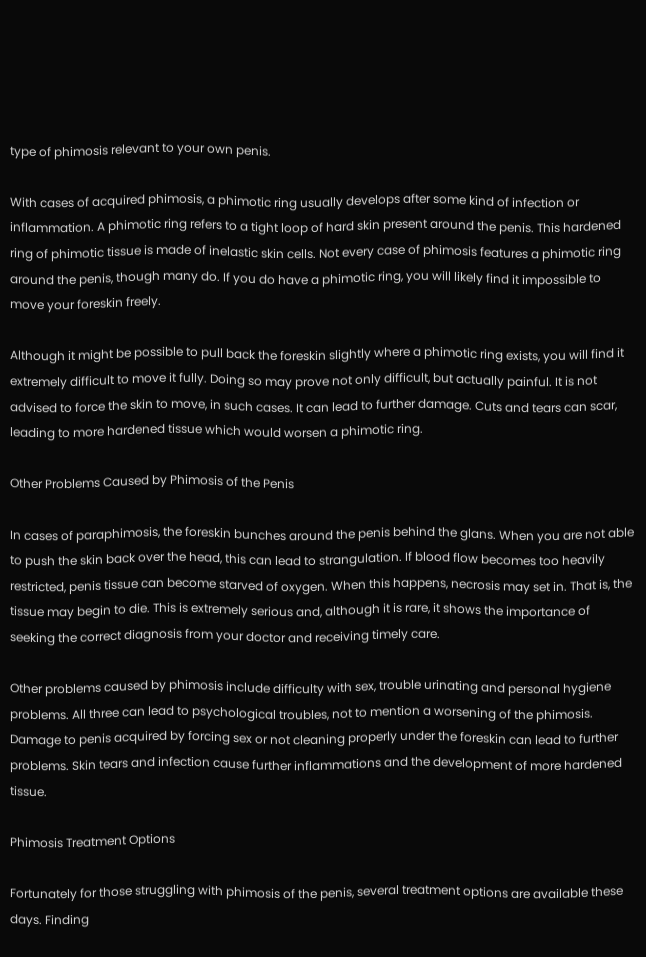type of phimosis relevant to your own penis.

With cases of acquired phimosis, a phimotic ring usually develops after some kind of infection or inflammation. A phimotic ring refers to a tight loop of hard skin present around the penis. This hardened ring of phimotic tissue is made of inelastic skin cells. Not every case of phimosis features a phimotic ring around the penis, though many do. If you do have a phimotic ring, you will likely find it impossible to move your foreskin freely.

Although it might be possible to pull back the foreskin slightly where a phimotic ring exists, you will find it extremely difficult to move it fully. Doing so may prove not only difficult, but actually painful. It is not advised to force the skin to move, in such cases. It can lead to further damage. Cuts and tears can scar, leading to more hardened tissue which would worsen a phimotic ring.

Other Problems Caused by Phimosis of the Penis

In cases of paraphimosis, the foreskin bunches around the penis behind the glans. When you are not able to push the skin back over the head, this can lead to strangulation. If blood flow becomes too heavily restricted, penis tissue can become starved of oxygen. When this happens, necrosis may set in. That is, the tissue may begin to die. This is extremely serious and, although it is rare, it shows the importance of seeking the correct diagnosis from your doctor and receiving timely care.

Other problems caused by phimosis include difficulty with sex, trouble urinating and personal hygiene problems. All three can lead to psychological troubles, not to mention a worsening of the phimosis. Damage to penis acquired by forcing sex or not cleaning properly under the foreskin can lead to further problems. Skin tears and infection cause further inflammations and the development of more hardened tissue.

Phimosis Treatment Options

Fortunately for those struggling with phimosis of the penis, several treatment options are available these days. Finding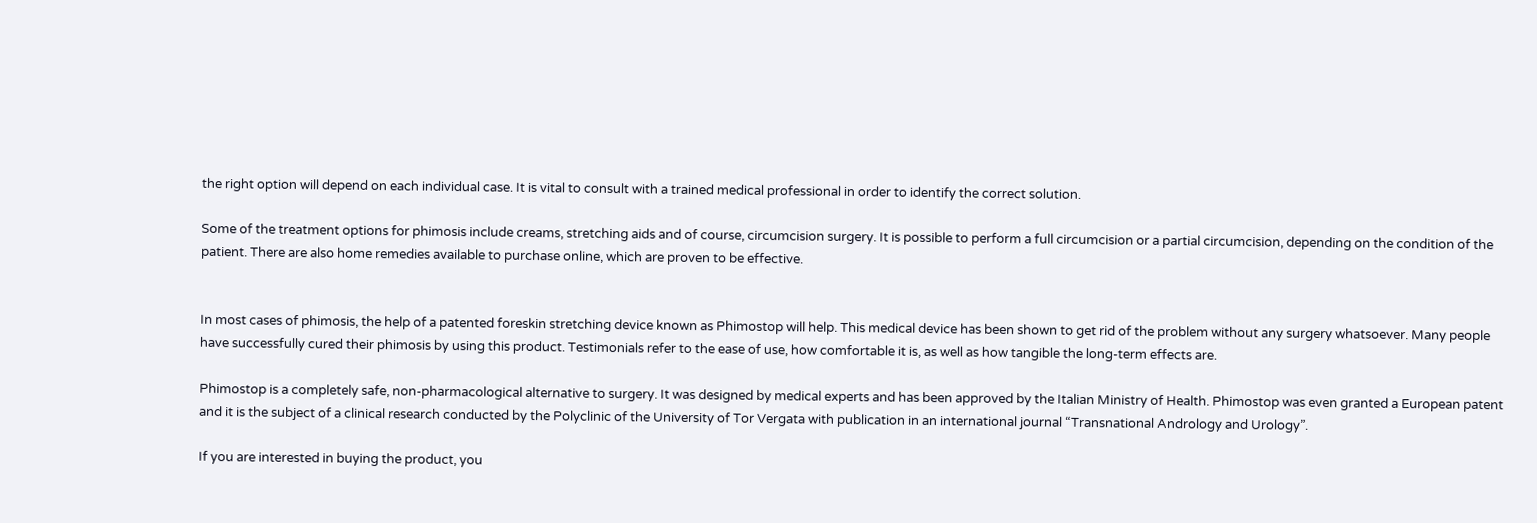the right option will depend on each individual case. It is vital to consult with a trained medical professional in order to identify the correct solution.

Some of the treatment options for phimosis include creams, stretching aids and of course, circumcision surgery. It is possible to perform a full circumcision or a partial circumcision, depending on the condition of the patient. There are also home remedies available to purchase online, which are proven to be effective.


In most cases of phimosis, the help of a patented foreskin stretching device known as Phimostop will help. This medical device has been shown to get rid of the problem without any surgery whatsoever. Many people have successfully cured their phimosis by using this product. Testimonials refer to the ease of use, how comfortable it is, as well as how tangible the long-term effects are.

Phimostop is a completely safe, non-pharmacological alternative to surgery. It was designed by medical experts and has been approved by the Italian Ministry of Health. Phimostop was even granted a European patent  and it is the subject of a clinical research conducted by the Polyclinic of the University of Tor Vergata with publication in an international journal “Transnational Andrology and Urology”.

If you are interested in buying the product, you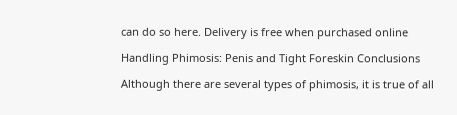can do so here. Delivery is free when purchased online

Handling Phimosis: Penis and Tight Foreskin Conclusions

Although there are several types of phimosis, it is true of all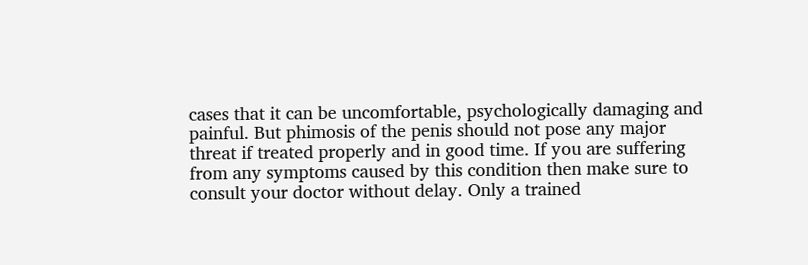cases that it can be uncomfortable, psychologically damaging and painful. But phimosis of the penis should not pose any major threat if treated properly and in good time. If you are suffering from any symptoms caused by this condition then make sure to consult your doctor without delay. Only a trained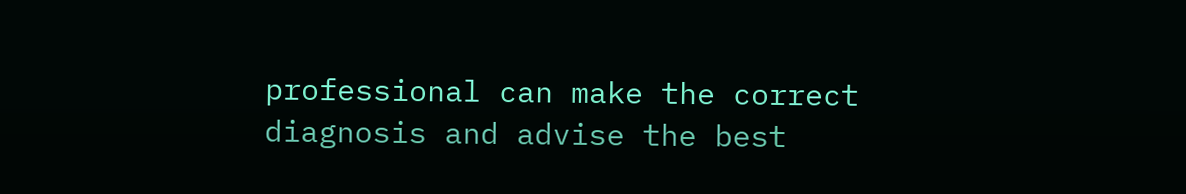professional can make the correct diagnosis and advise the best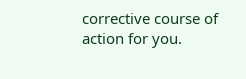corrective course of action for you.